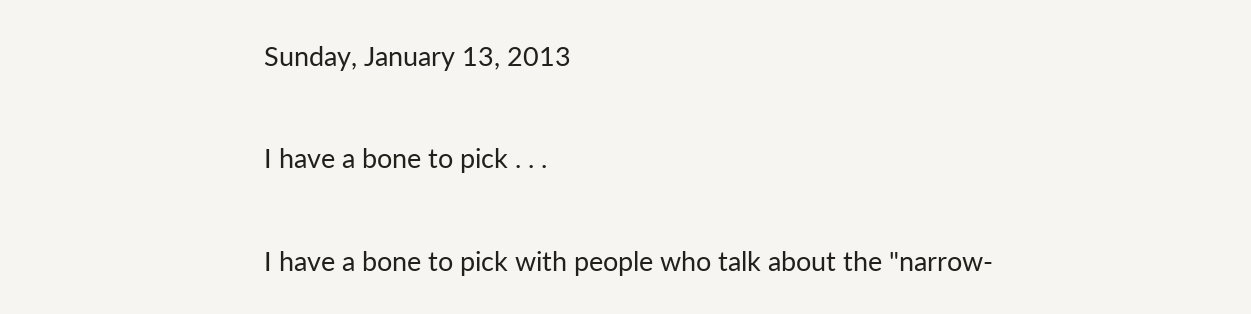Sunday, January 13, 2013

I have a bone to pick . . .

I have a bone to pick with people who talk about the "narrow-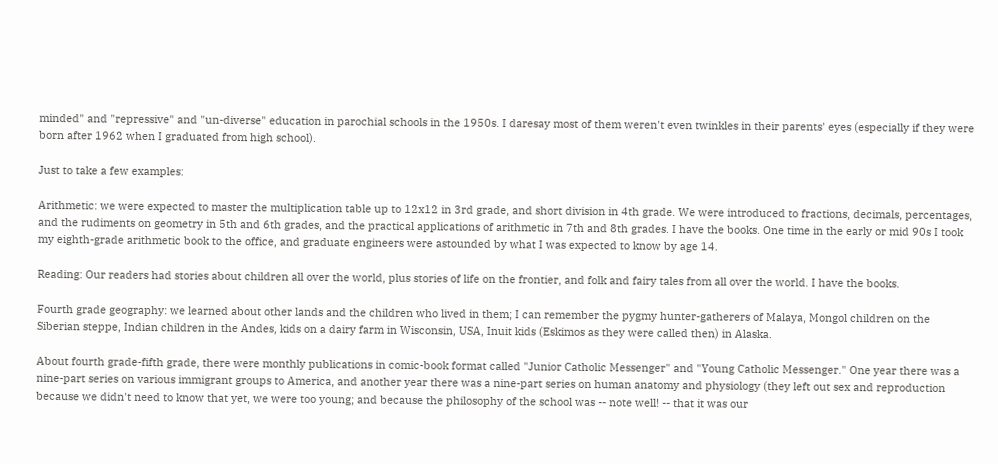minded" and "repressive" and "un-diverse" education in parochial schools in the 1950s. I daresay most of them weren't even twinkles in their parents' eyes (especially if they were born after 1962 when I graduated from high school).

Just to take a few examples:

Arithmetic: we were expected to master the multiplication table up to 12x12 in 3rd grade, and short division in 4th grade. We were introduced to fractions, decimals, percentages, and the rudiments on geometry in 5th and 6th grades, and the practical applications of arithmetic in 7th and 8th grades. I have the books. One time in the early or mid 90s I took my eighth-grade arithmetic book to the office, and graduate engineers were astounded by what I was expected to know by age 14.

Reading: Our readers had stories about children all over the world, plus stories of life on the frontier, and folk and fairy tales from all over the world. I have the books.

Fourth grade geography: we learned about other lands and the children who lived in them; I can remember the pygmy hunter-gatherers of Malaya, Mongol children on the Siberian steppe, Indian children in the Andes, kids on a dairy farm in Wisconsin, USA, Inuit kids (Eskimos as they were called then) in Alaska.

About fourth grade-fifth grade, there were monthly publications in comic-book format called "Junior Catholic Messenger" and "Young Catholic Messenger." One year there was a nine-part series on various immigrant groups to America, and another year there was a nine-part series on human anatomy and physiology (they left out sex and reproduction because we didn't need to know that yet, we were too young; and because the philosophy of the school was -- note well! -- that it was our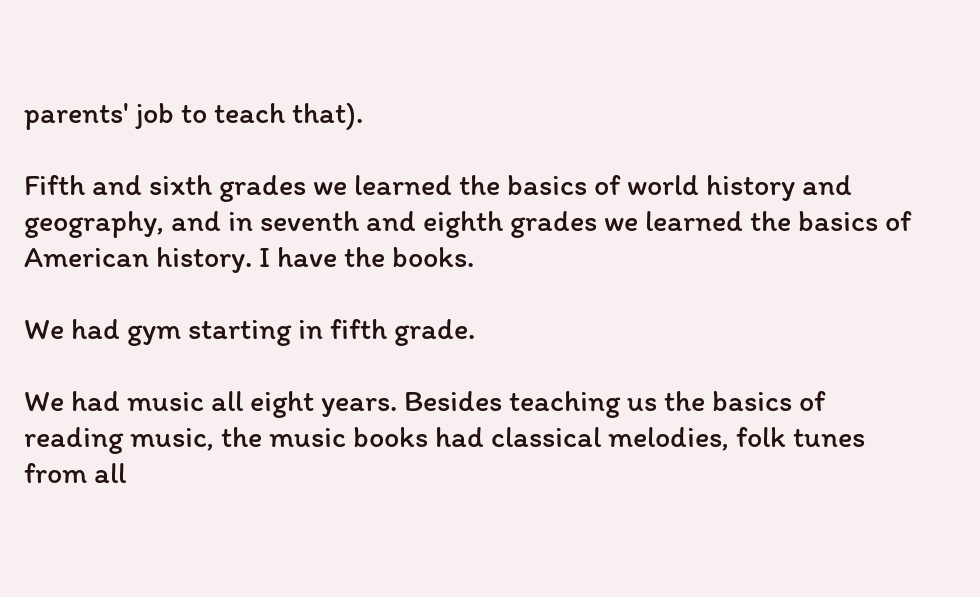parents' job to teach that).

Fifth and sixth grades we learned the basics of world history and geography, and in seventh and eighth grades we learned the basics of American history. I have the books.

We had gym starting in fifth grade.

We had music all eight years. Besides teaching us the basics of reading music, the music books had classical melodies, folk tunes from all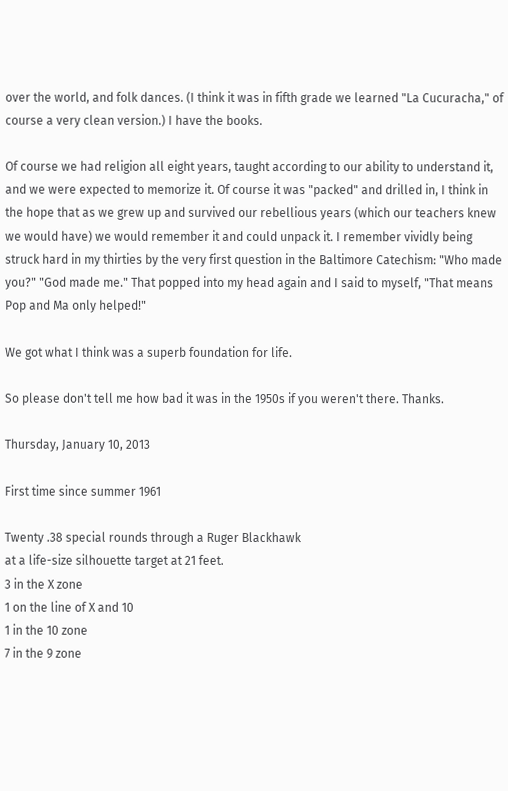over the world, and folk dances. (I think it was in fifth grade we learned "La Cucuracha," of course a very clean version.) I have the books.

Of course we had religion all eight years, taught according to our ability to understand it, and we were expected to memorize it. Of course it was "packed" and drilled in, I think in the hope that as we grew up and survived our rebellious years (which our teachers knew we would have) we would remember it and could unpack it. I remember vividly being struck hard in my thirties by the very first question in the Baltimore Catechism: "Who made you?" "God made me." That popped into my head again and I said to myself, "That means Pop and Ma only helped!"

We got what I think was a superb foundation for life.

So please don't tell me how bad it was in the 1950s if you weren't there. Thanks.

Thursday, January 10, 2013

First time since summer 1961

Twenty .38 special rounds through a Ruger Blackhawk
at a life-size silhouette target at 21 feet.
3 in the X zone
1 on the line of X and 10
1 in the 10 zone
7 in the 9 zone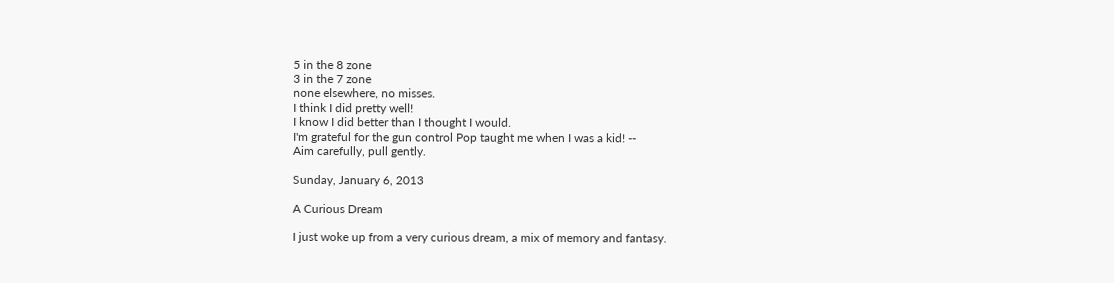5 in the 8 zone
3 in the 7 zone
none elsewhere, no misses.
I think I did pretty well!
I know I did better than I thought I would.
I'm grateful for the gun control Pop taught me when I was a kid! --
Aim carefully, pull gently.

Sunday, January 6, 2013

A Curious Dream

I just woke up from a very curious dream, a mix of memory and fantasy.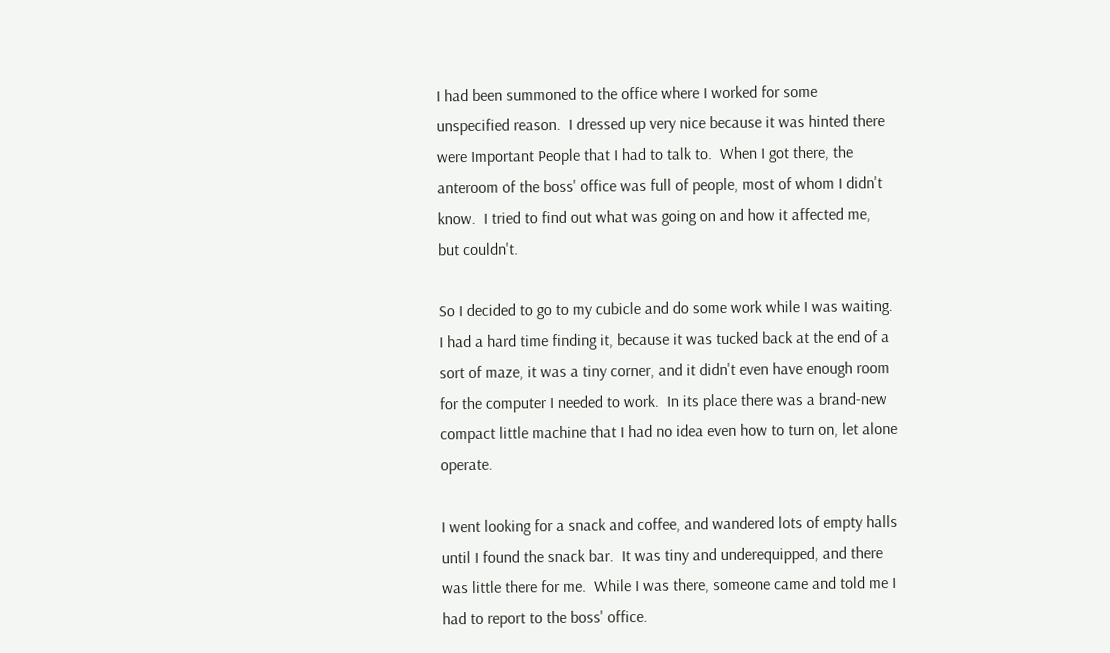I had been summoned to the office where I worked for some unspecified reason.  I dressed up very nice because it was hinted there were Important People that I had to talk to.  When I got there, the anteroom of the boss' office was full of people, most of whom I didn't know.  I tried to find out what was going on and how it affected me, but couldn't.

So I decided to go to my cubicle and do some work while I was waiting.  I had a hard time finding it, because it was tucked back at the end of a sort of maze, it was a tiny corner, and it didn't even have enough room for the computer I needed to work.  In its place there was a brand-new compact little machine that I had no idea even how to turn on, let alone operate.

I went looking for a snack and coffee, and wandered lots of empty halls until I found the snack bar.  It was tiny and underequipped, and there was little there for me.  While I was there, someone came and told me I had to report to the boss' office.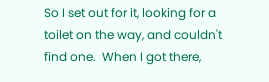So I set out for it, looking for a toilet on the way, and couldn't find one.  When I got there,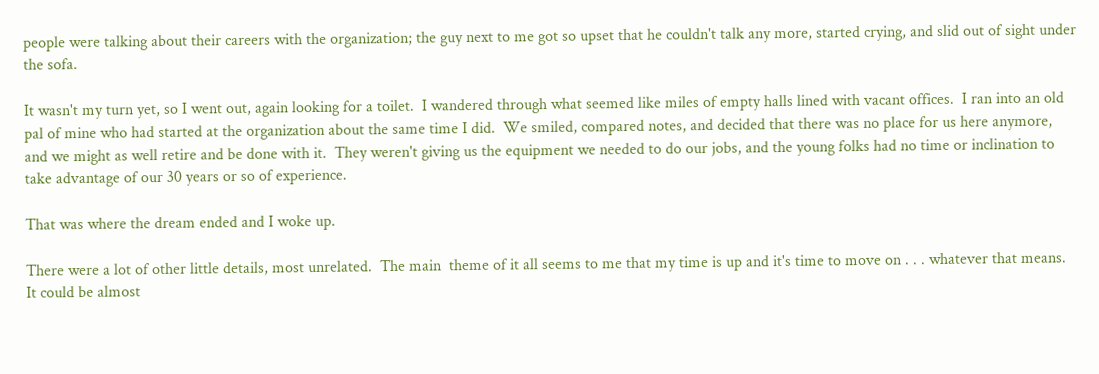people were talking about their careers with the organization; the guy next to me got so upset that he couldn't talk any more, started crying, and slid out of sight under the sofa.

It wasn't my turn yet, so I went out, again looking for a toilet.  I wandered through what seemed like miles of empty halls lined with vacant offices.  I ran into an old pal of mine who had started at the organization about the same time I did.  We smiled, compared notes, and decided that there was no place for us here anymore, and we might as well retire and be done with it.  They weren't giving us the equipment we needed to do our jobs, and the young folks had no time or inclination to take advantage of our 30 years or so of experience.

That was where the dream ended and I woke up.

There were a lot of other little details, most unrelated.  The main  theme of it all seems to me that my time is up and it's time to move on . . . whatever that means.  It could be almost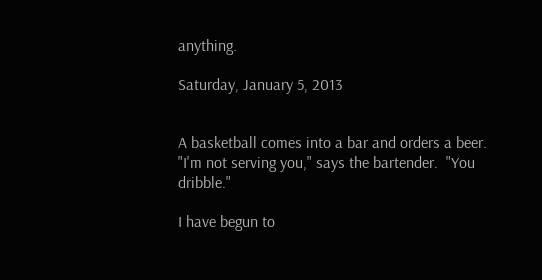anything.

Saturday, January 5, 2013


A basketball comes into a bar and orders a beer.
"I'm not serving you," says the bartender.  "You dribble."

I have begun to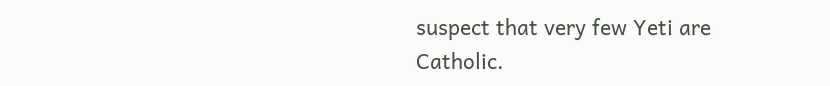suspect that very few Yeti are Catholic.